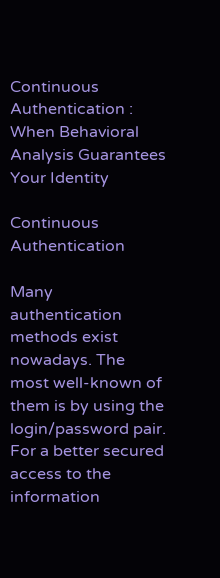Continuous Authentication : When Behavioral Analysis Guarantees Your Identity

Continuous Authentication

Many authentication methods exist nowadays. The most well-known of them is by using the login/password pair. For a better secured access to the information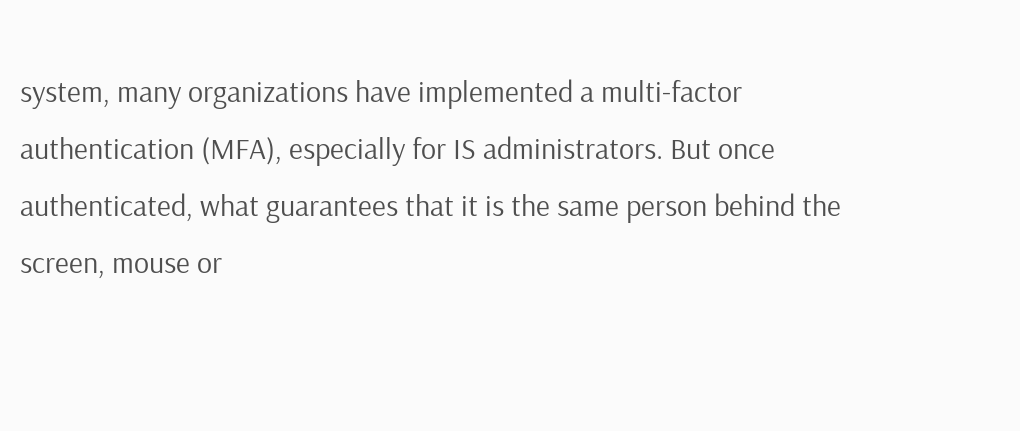system, many organizations have implemented a multi-factor authentication (MFA), especially for IS administrators. But once authenticated, what guarantees that it is the same person behind the screen, mouse or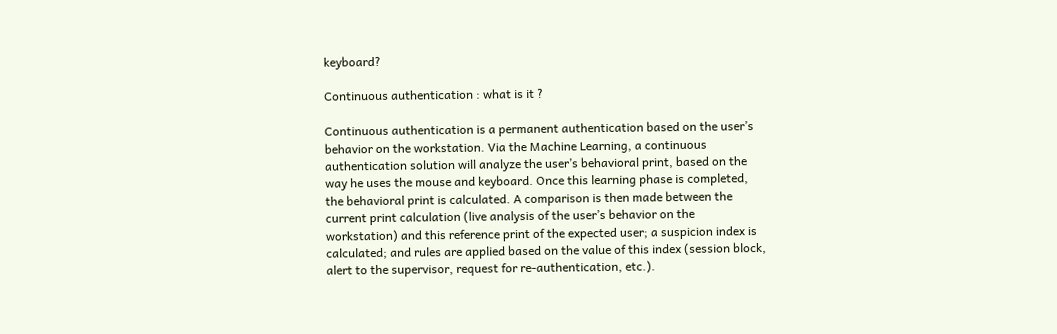keyboard?

Continuous authentication : what is it ?

Continuous authentication is a permanent authentication based on the user’s behavior on the workstation. Via the Machine Learning, a continuous authentication solution will analyze the user’s behavioral print, based on the way he uses the mouse and keyboard. Once this learning phase is completed, the behavioral print is calculated. A comparison is then made between the current print calculation (live analysis of the user’s behavior on the workstation) and this reference print of the expected user; a suspicion index is calculated; and rules are applied based on the value of this index (session block, alert to the supervisor, request for re-authentication, etc.).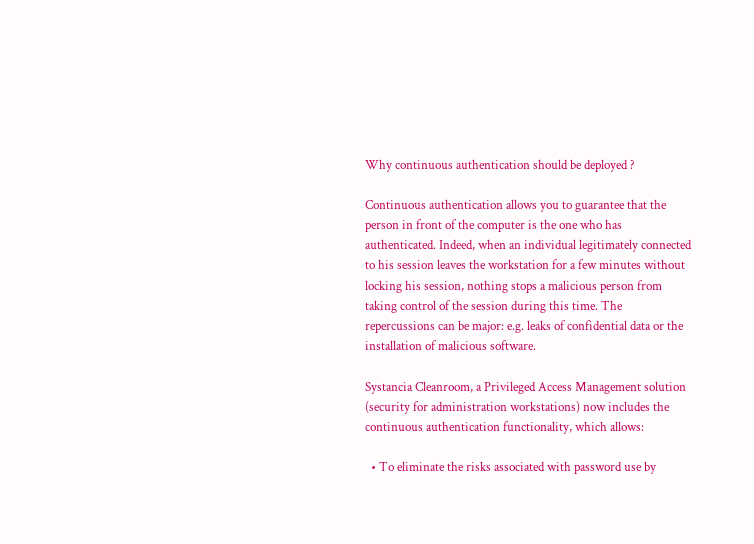Why continuous authentication should be deployed ?

Continuous authentication allows you to guarantee that the person in front of the computer is the one who has authenticated. Indeed, when an individual legitimately connected to his session leaves the workstation for a few minutes without locking his session, nothing stops a malicious person from taking control of the session during this time. The repercussions can be major: e.g. leaks of confidential data or the installation of malicious software.

Systancia Cleanroom, a Privileged Access Management solution (security for administration workstations) now includes the continuous authentication functionality, which allows:

  • To eliminate the risks associated with password use by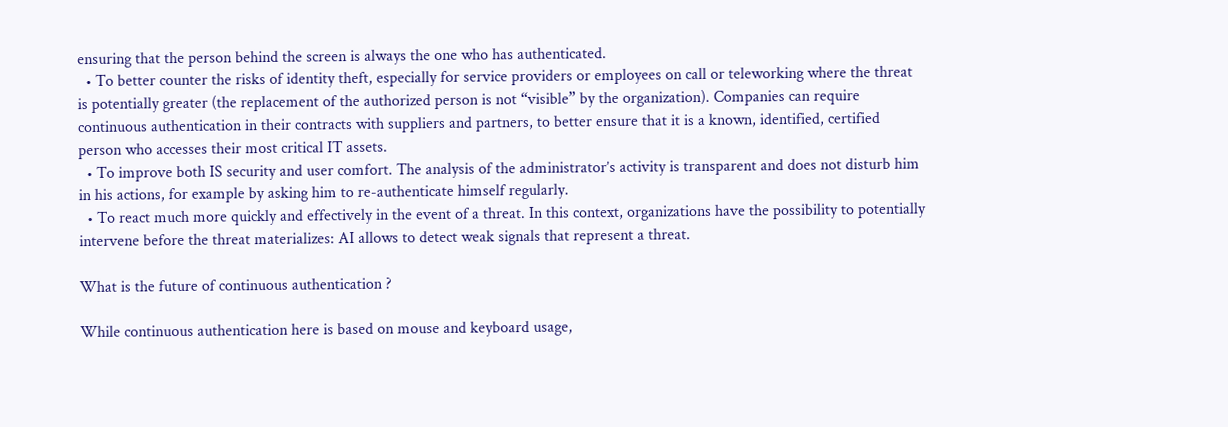ensuring that the person behind the screen is always the one who has authenticated.
  • To better counter the risks of identity theft, especially for service providers or employees on call or teleworking where the threat is potentially greater (the replacement of the authorized person is not “visible” by the organization). Companies can require continuous authentication in their contracts with suppliers and partners, to better ensure that it is a known, identified, certified person who accesses their most critical IT assets.
  • To improve both IS security and user comfort. The analysis of the administrator’s activity is transparent and does not disturb him in his actions, for example by asking him to re-authenticate himself regularly.
  • To react much more quickly and effectively in the event of a threat. In this context, organizations have the possibility to potentially intervene before the threat materializes: AI allows to detect weak signals that represent a threat.

What is the future of continuous authentication ?

While continuous authentication here is based on mouse and keyboard usage,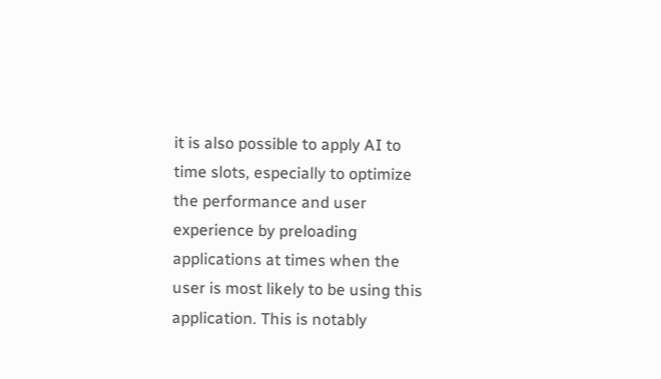it is also possible to apply AI to time slots, especially to optimize the performance and user experience by preloading applications at times when the user is most likely to be using this application. This is notably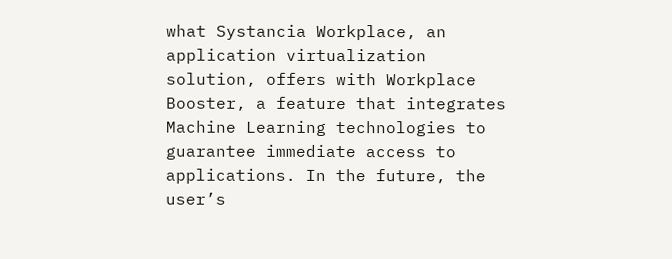what Systancia Workplace, an application virtualization solution, offers with Workplace Booster, a feature that integrates Machine Learning technologies to guarantee immediate access to applications. In the future, the user’s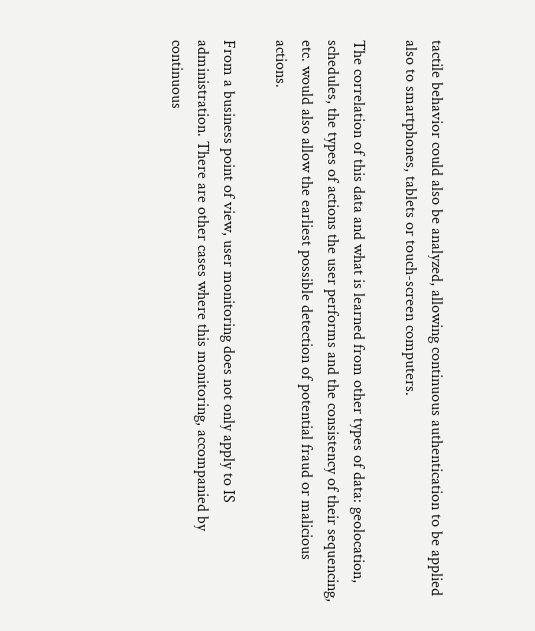tactile behavior could also be analyzed, allowing continuous authentication to be applied also to smartphones, tablets or touch-screen computers.

The correlation of this data and what is learned from other types of data: geolocation, schedules, the types of actions the user performs and the consistency of their sequencing, etc. would also allow the earliest possible detection of potential fraud or malicious actions.

From a business point of view, user monitoring does not only apply to IS administration. There are other cases where this monitoring, accompanied by continuous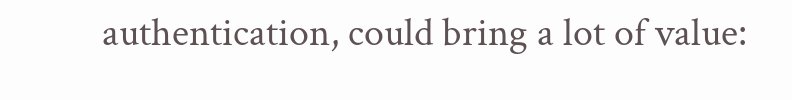authentication, could bring a lot of value: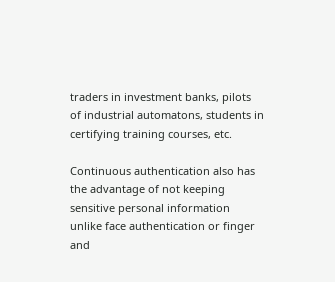traders in investment banks, pilots of industrial automatons, students in certifying training courses, etc.

Continuous authentication also has the advantage of not keeping sensitive personal information unlike face authentication or finger and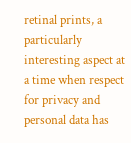retinal prints, a particularly interesting aspect at a time when respect for privacy and personal data has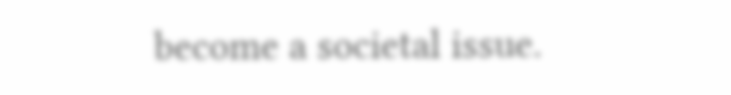become a societal issue.